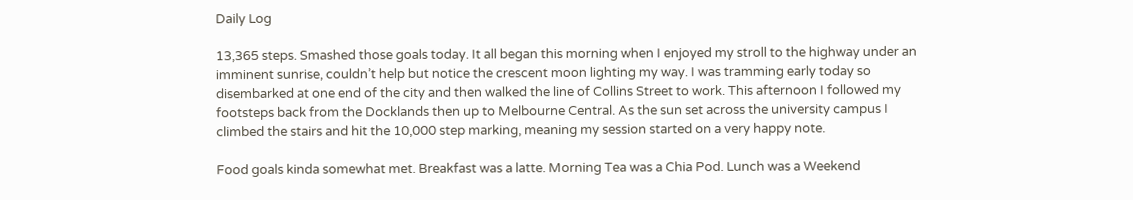Daily Log

13,365 steps. Smashed those goals today. It all began this morning when I enjoyed my stroll to the highway under an imminent sunrise, couldn’t help but notice the crescent moon lighting my way. I was tramming early today so disembarked at one end of the city and then walked the line of Collins Street to work. This afternoon I followed my footsteps back from the Docklands then up to Melbourne Central. As the sun set across the university campus I climbed the stairs and hit the 10,000 step marking, meaning my session started on a very happy note.

Food goals kinda somewhat met. Breakfast was a latte. Morning Tea was a Chia Pod. Lunch was a Weekend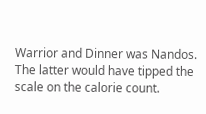Warrior and Dinner was Nandos. The latter would have tipped the scale on the calorie count.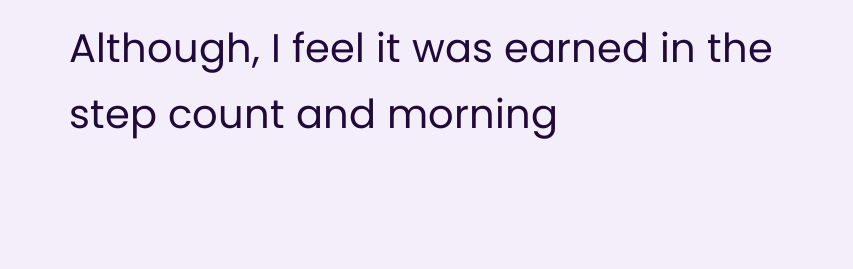Although, I feel it was earned in the step count and morning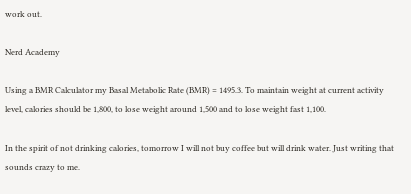work out.

Nerd Academy

Using a BMR Calculator my Basal Metabolic Rate (BMR) = 1495.3. To maintain weight at current activity level, calories should be 1,800, to lose weight around 1,500 and to lose weight fast 1,100.

In the spirit of not drinking calories, tomorrow I will not buy coffee but will drink water. Just writing that sounds crazy to me.